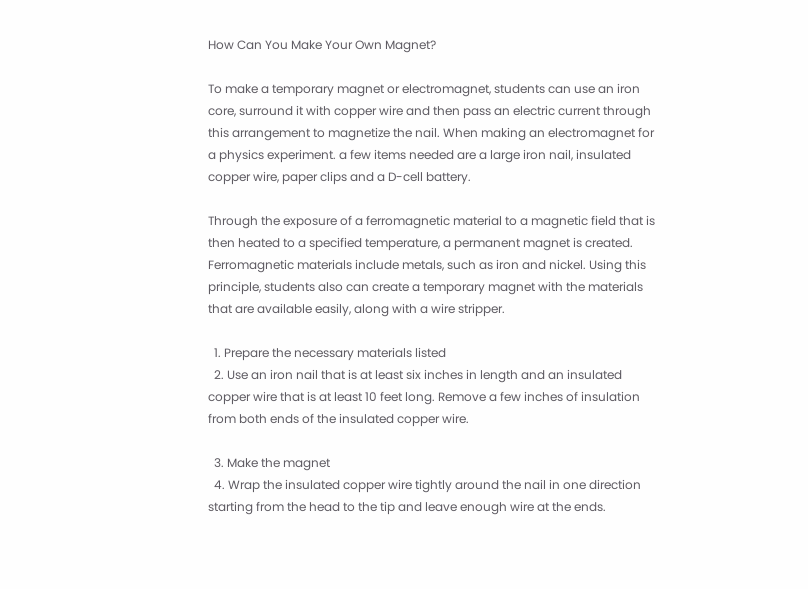How Can You Make Your Own Magnet?

To make a temporary magnet or electromagnet, students can use an iron core, surround it with copper wire and then pass an electric current through this arrangement to magnetize the nail. When making an electromagnet for a physics experiment. a few items needed are a large iron nail, insulated copper wire, paper clips and a D-cell battery.

Through the exposure of a ferromagnetic material to a magnetic field that is then heated to a specified temperature, a permanent magnet is created. Ferromagnetic materials include metals, such as iron and nickel. Using this principle, students also can create a temporary magnet with the materials that are available easily, along with a wire stripper.

  1. Prepare the necessary materials listed
  2. Use an iron nail that is at least six inches in length and an insulated copper wire that is at least 10 feet long. Remove a few inches of insulation from both ends of the insulated copper wire.

  3. Make the magnet
  4. Wrap the insulated copper wire tightly around the nail in one direction starting from the head to the tip and leave enough wire at the ends.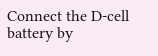Connect the D-cell battery by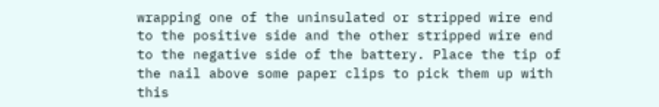wrapping one of the uninsulated or stripped wire end to the positive side and the other stripped wire end to the negative side of the battery. Place the tip of the nail above some paper clips to pick them up with this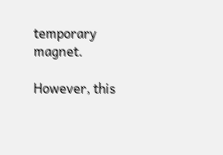temporary magnet.

However, this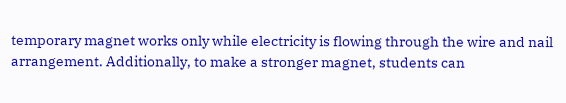temporary magnet works only while electricity is flowing through the wire and nail arrangement. Additionally, to make a stronger magnet, students can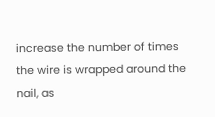increase the number of times the wire is wrapped around the nail, as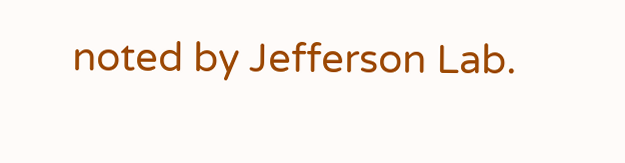noted by Jefferson Lab.